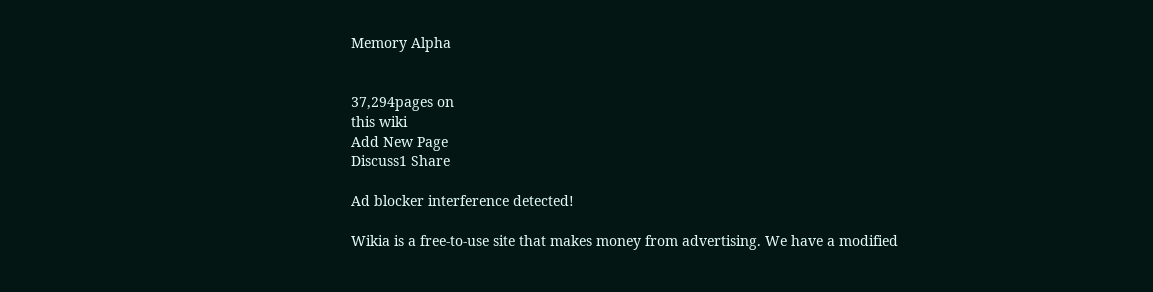Memory Alpha


37,294pages on
this wiki
Add New Page
Discuss1 Share

Ad blocker interference detected!

Wikia is a free-to-use site that makes money from advertising. We have a modified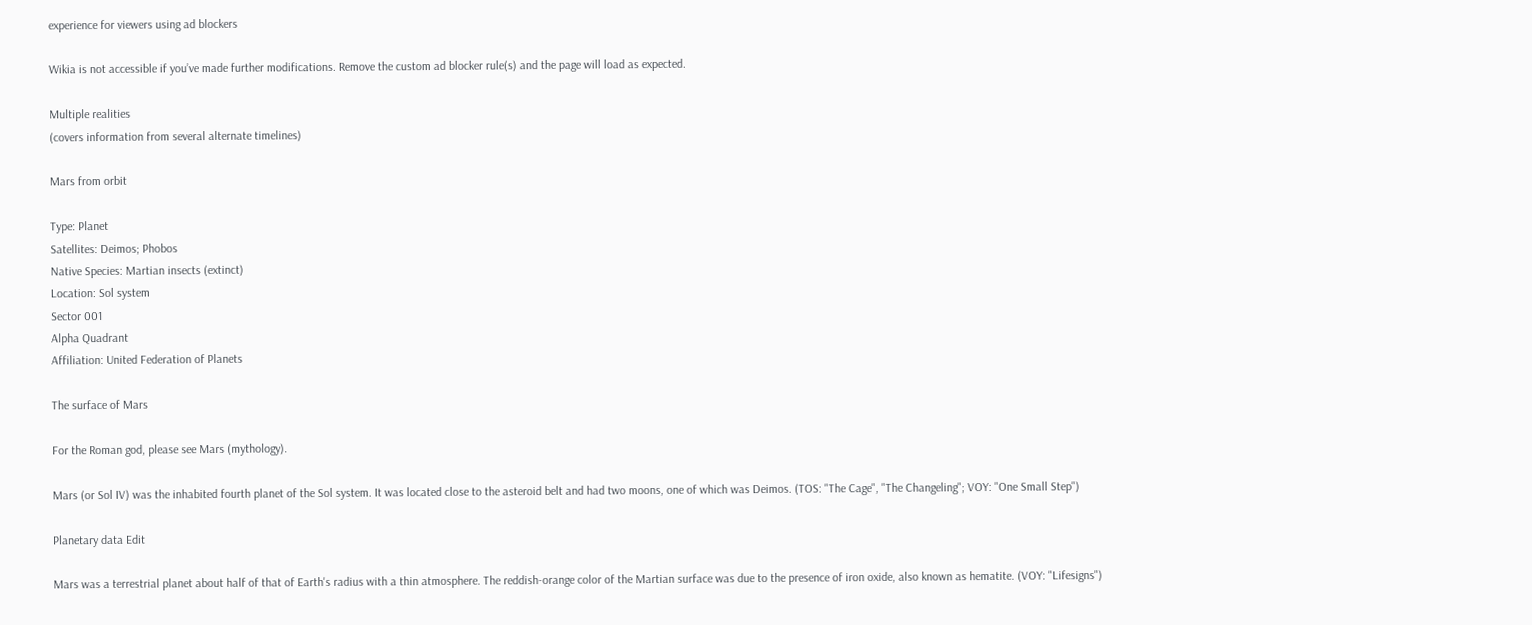experience for viewers using ad blockers

Wikia is not accessible if you’ve made further modifications. Remove the custom ad blocker rule(s) and the page will load as expected.

Multiple realities
(covers information from several alternate timelines)

Mars from orbit

Type: Planet
Satellites: Deimos; Phobos
Native Species: Martian insects (extinct)
Location: Sol system
Sector 001
Alpha Quadrant
Affiliation: United Federation of Planets

The surface of Mars

For the Roman god, please see Mars (mythology).

Mars (or Sol IV) was the inhabited fourth planet of the Sol system. It was located close to the asteroid belt and had two moons, one of which was Deimos. (TOS: "The Cage", "The Changeling"; VOY: "One Small Step")

Planetary data Edit

Mars was a terrestrial planet about half of that of Earth's radius with a thin atmosphere. The reddish-orange color of the Martian surface was due to the presence of iron oxide, also known as hematite. (VOY: "Lifesigns")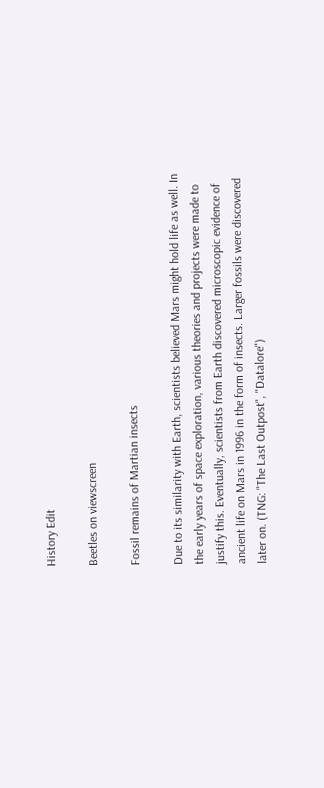History Edit

Beetles on viewscreen

Fossil remains of Martian insects

Due to its similarity with Earth, scientists believed Mars might hold life as well. In the early years of space exploration, various theories and projects were made to justify this. Eventually, scientists from Earth discovered microscopic evidence of ancient life on Mars in 1996 in the form of insects. Larger fossils were discovered later on. (TNG: "The Last Outpost", "Datalore")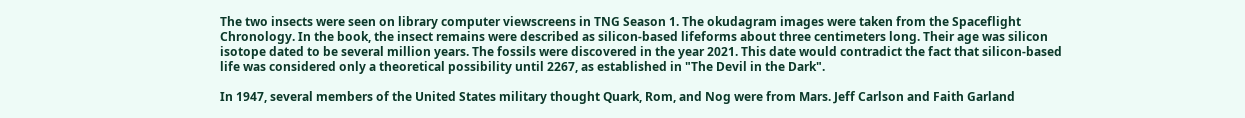The two insects were seen on library computer viewscreens in TNG Season 1. The okudagram images were taken from the Spaceflight Chronology. In the book, the insect remains were described as silicon-based lifeforms about three centimeters long. Their age was silicon isotope dated to be several million years. The fossils were discovered in the year 2021. This date would contradict the fact that silicon-based life was considered only a theoretical possibility until 2267, as established in "The Devil in the Dark".

In 1947, several members of the United States military thought Quark, Rom, and Nog were from Mars. Jeff Carlson and Faith Garland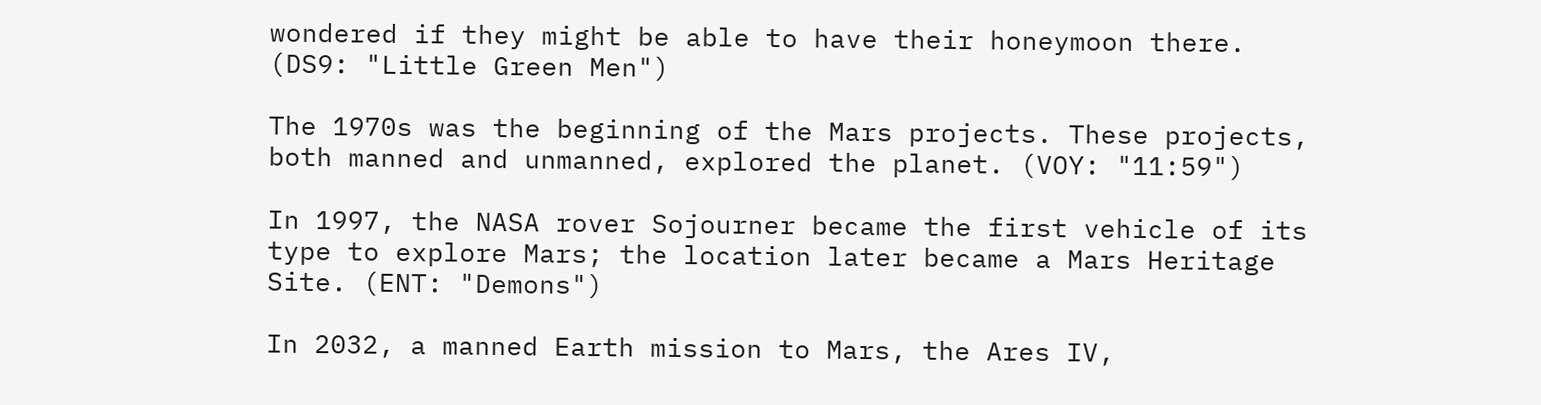wondered if they might be able to have their honeymoon there. (DS9: "Little Green Men")

The 1970s was the beginning of the Mars projects. These projects, both manned and unmanned, explored the planet. (VOY: "11:59")

In 1997, the NASA rover Sojourner became the first vehicle of its type to explore Mars; the location later became a Mars Heritage Site. (ENT: "Demons")

In 2032, a manned Earth mission to Mars, the Ares IV,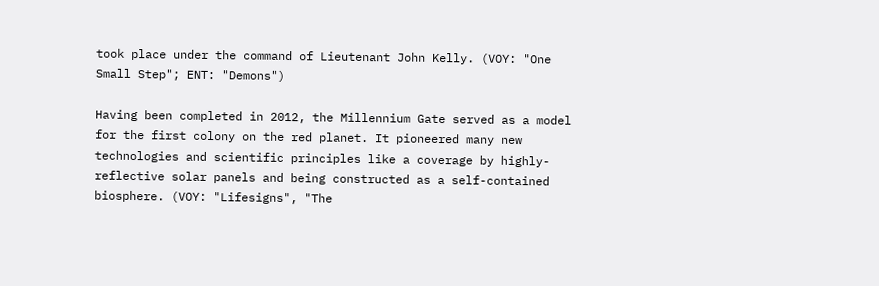took place under the command of Lieutenant John Kelly. (VOY: "One Small Step"; ENT: "Demons")

Having been completed in 2012, the Millennium Gate served as a model for the first colony on the red planet. It pioneered many new technologies and scientific principles like a coverage by highly-reflective solar panels and being constructed as a self-contained biosphere. (VOY: "Lifesigns", "The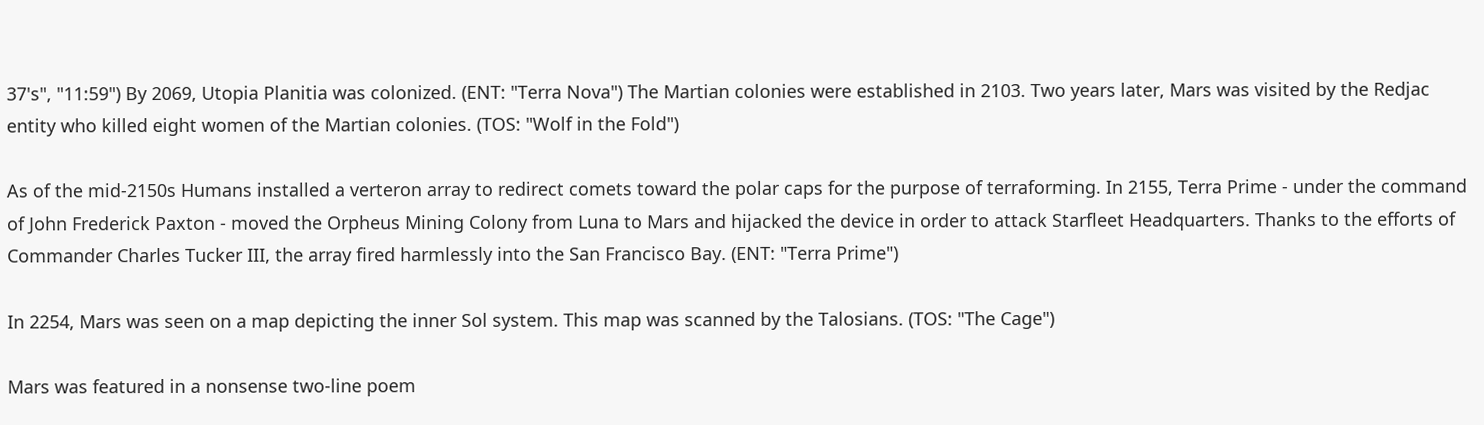37's", "11:59") By 2069, Utopia Planitia was colonized. (ENT: "Terra Nova") The Martian colonies were established in 2103. Two years later, Mars was visited by the Redjac entity who killed eight women of the Martian colonies. (TOS: "Wolf in the Fold")

As of the mid-2150s Humans installed a verteron array to redirect comets toward the polar caps for the purpose of terraforming. In 2155, Terra Prime - under the command of John Frederick Paxton - moved the Orpheus Mining Colony from Luna to Mars and hijacked the device in order to attack Starfleet Headquarters. Thanks to the efforts of Commander Charles Tucker III, the array fired harmlessly into the San Francisco Bay. (ENT: "Terra Prime")

In 2254, Mars was seen on a map depicting the inner Sol system. This map was scanned by the Talosians. (TOS: "The Cage")

Mars was featured in a nonsense two-line poem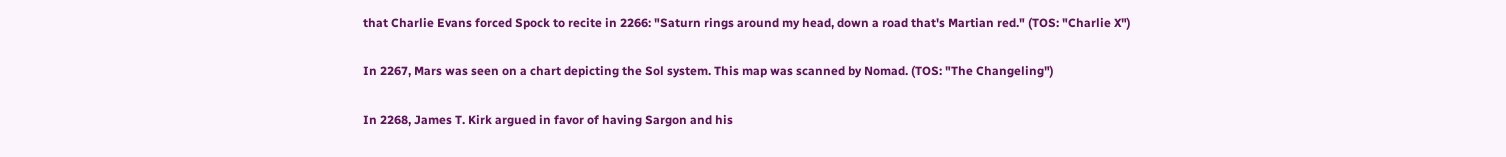that Charlie Evans forced Spock to recite in 2266: "Saturn rings around my head, down a road that's Martian red." (TOS: "Charlie X")

In 2267, Mars was seen on a chart depicting the Sol system. This map was scanned by Nomad. (TOS: "The Changeling")

In 2268, James T. Kirk argued in favor of having Sargon and his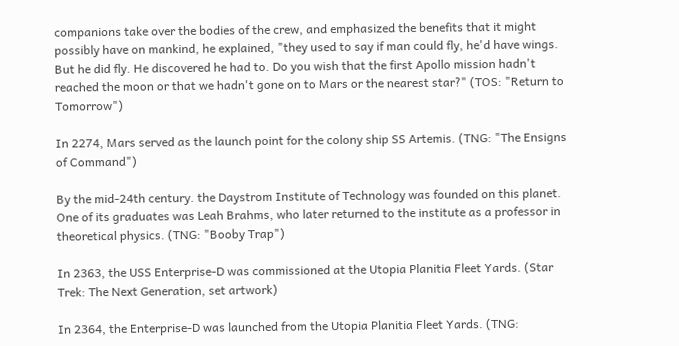companions take over the bodies of the crew, and emphasized the benefits that it might possibly have on mankind, he explained, "they used to say if man could fly, he'd have wings. But he did fly. He discovered he had to. Do you wish that the first Apollo mission hadn't reached the moon or that we hadn't gone on to Mars or the nearest star?" (TOS: "Return to Tomorrow")

In 2274, Mars served as the launch point for the colony ship SS Artemis. (TNG: "The Ensigns of Command")

By the mid-24th century. the Daystrom Institute of Technology was founded on this planet. One of its graduates was Leah Brahms, who later returned to the institute as a professor in theoretical physics. (TNG: "Booby Trap")

In 2363, the USS Enterprise-D was commissioned at the Utopia Planitia Fleet Yards. (Star Trek: The Next Generation, set artwork)

In 2364, the Enterprise-D was launched from the Utopia Planitia Fleet Yards. (TNG: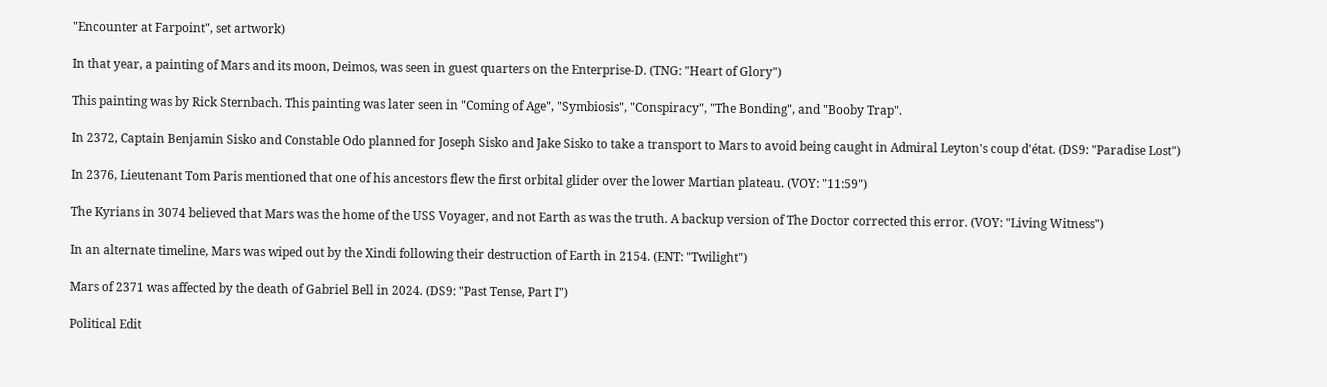"Encounter at Farpoint", set artwork)

In that year, a painting of Mars and its moon, Deimos, was seen in guest quarters on the Enterprise-D. (TNG: "Heart of Glory")

This painting was by Rick Sternbach. This painting was later seen in "Coming of Age", "Symbiosis", "Conspiracy", "The Bonding", and "Booby Trap".

In 2372, Captain Benjamin Sisko and Constable Odo planned for Joseph Sisko and Jake Sisko to take a transport to Mars to avoid being caught in Admiral Leyton's coup d'état. (DS9: "Paradise Lost")

In 2376, Lieutenant Tom Paris mentioned that one of his ancestors flew the first orbital glider over the lower Martian plateau. (VOY: "11:59")

The Kyrians in 3074 believed that Mars was the home of the USS Voyager, and not Earth as was the truth. A backup version of The Doctor corrected this error. (VOY: "Living Witness")

In an alternate timeline, Mars was wiped out by the Xindi following their destruction of Earth in 2154. (ENT: "Twilight")

Mars of 2371 was affected by the death of Gabriel Bell in 2024. (DS9: "Past Tense, Part I")

Political Edit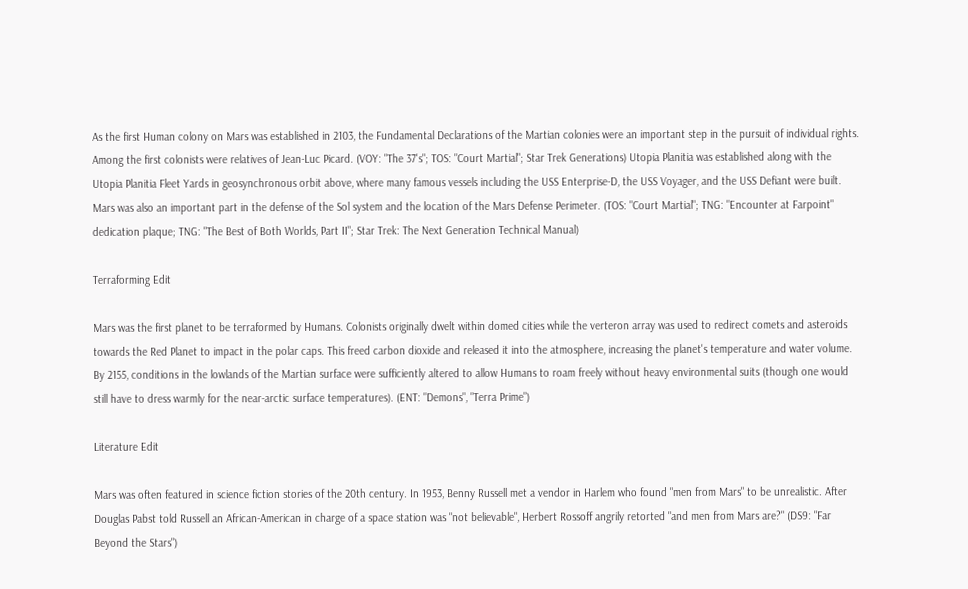As the first Human colony on Mars was established in 2103, the Fundamental Declarations of the Martian colonies were an important step in the pursuit of individual rights. Among the first colonists were relatives of Jean-Luc Picard. (VOY: "The 37's"; TOS: "Court Martial"; Star Trek Generations) Utopia Planitia was established along with the Utopia Planitia Fleet Yards in geosynchronous orbit above, where many famous vessels including the USS Enterprise-D, the USS Voyager, and the USS Defiant were built. Mars was also an important part in the defense of the Sol system and the location of the Mars Defense Perimeter. (TOS: "Court Martial"; TNG: "Encounter at Farpoint" dedication plaque; TNG: "The Best of Both Worlds, Part II"; Star Trek: The Next Generation Technical Manual)

Terraforming Edit

Mars was the first planet to be terraformed by Humans. Colonists originally dwelt within domed cities while the verteron array was used to redirect comets and asteroids towards the Red Planet to impact in the polar caps. This freed carbon dioxide and released it into the atmosphere, increasing the planet's temperature and water volume. By 2155, conditions in the lowlands of the Martian surface were sufficiently altered to allow Humans to roam freely without heavy environmental suits (though one would still have to dress warmly for the near-arctic surface temperatures). (ENT: "Demons", "Terra Prime")

Literature Edit

Mars was often featured in science fiction stories of the 20th century. In 1953, Benny Russell met a vendor in Harlem who found "men from Mars" to be unrealistic. After Douglas Pabst told Russell an African-American in charge of a space station was "not believable", Herbert Rossoff angrily retorted "and men from Mars are?" (DS9: "Far Beyond the Stars")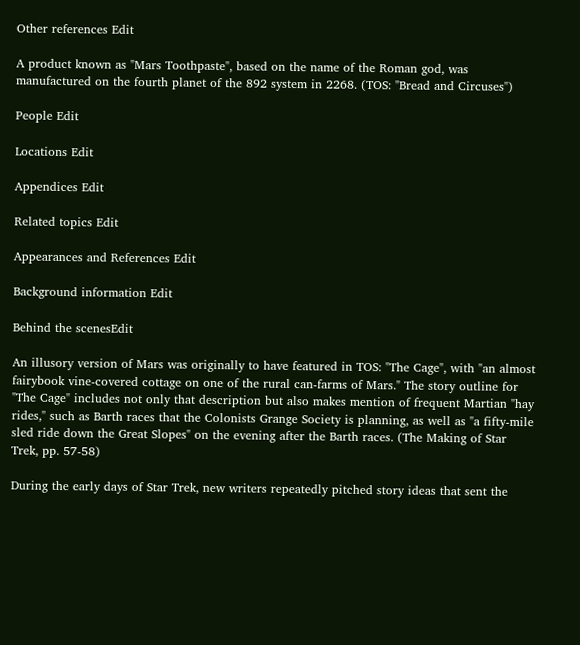Other references Edit

A product known as "Mars Toothpaste", based on the name of the Roman god, was manufactured on the fourth planet of the 892 system in 2268. (TOS: "Bread and Circuses")

People Edit

Locations Edit

Appendices Edit

Related topics Edit

Appearances and References Edit

Background information Edit

Behind the scenesEdit

An illusory version of Mars was originally to have featured in TOS: "The Cage", with "an almost fairybook vine-covered cottage on one of the rural can-farms of Mars." The story outline for "The Cage" includes not only that description but also makes mention of frequent Martian "hay rides," such as Barth races that the Colonists Grange Society is planning, as well as "a fifty-mile sled ride down the Great Slopes" on the evening after the Barth races. (The Making of Star Trek, pp. 57-58)

During the early days of Star Trek, new writers repeatedly pitched story ideas that sent the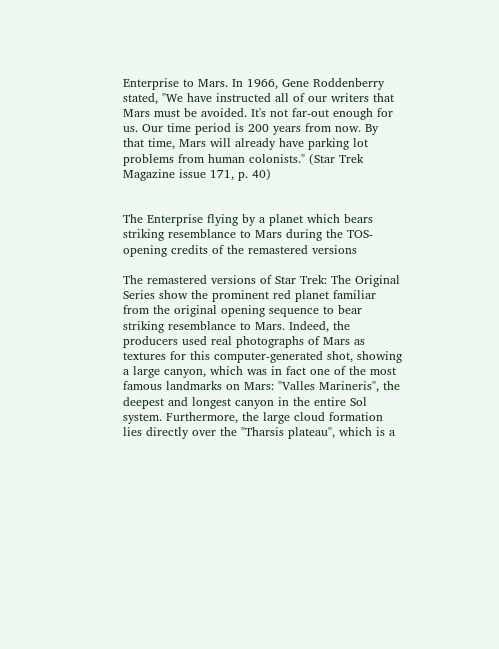Enterprise to Mars. In 1966, Gene Roddenberry stated, "We have instructed all of our writers that Mars must be avoided. It's not far-out enough for us. Our time period is 200 years from now. By that time, Mars will already have parking lot problems from human colonists." (Star Trek Magazine issue 171, p. 40)


The Enterprise flying by a planet which bears striking resemblance to Mars during the TOS-opening credits of the remastered versions

The remastered versions of Star Trek: The Original Series show the prominent red planet familiar from the original opening sequence to bear striking resemblance to Mars. Indeed, the producers used real photographs of Mars as textures for this computer-generated shot, showing a large canyon, which was in fact one of the most famous landmarks on Mars: "Valles Marineris", the deepest and longest canyon in the entire Sol system. Furthermore, the large cloud formation lies directly over the "Tharsis plateau", which is a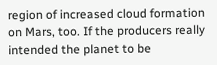region of increased cloud formation on Mars, too. If the producers really intended the planet to be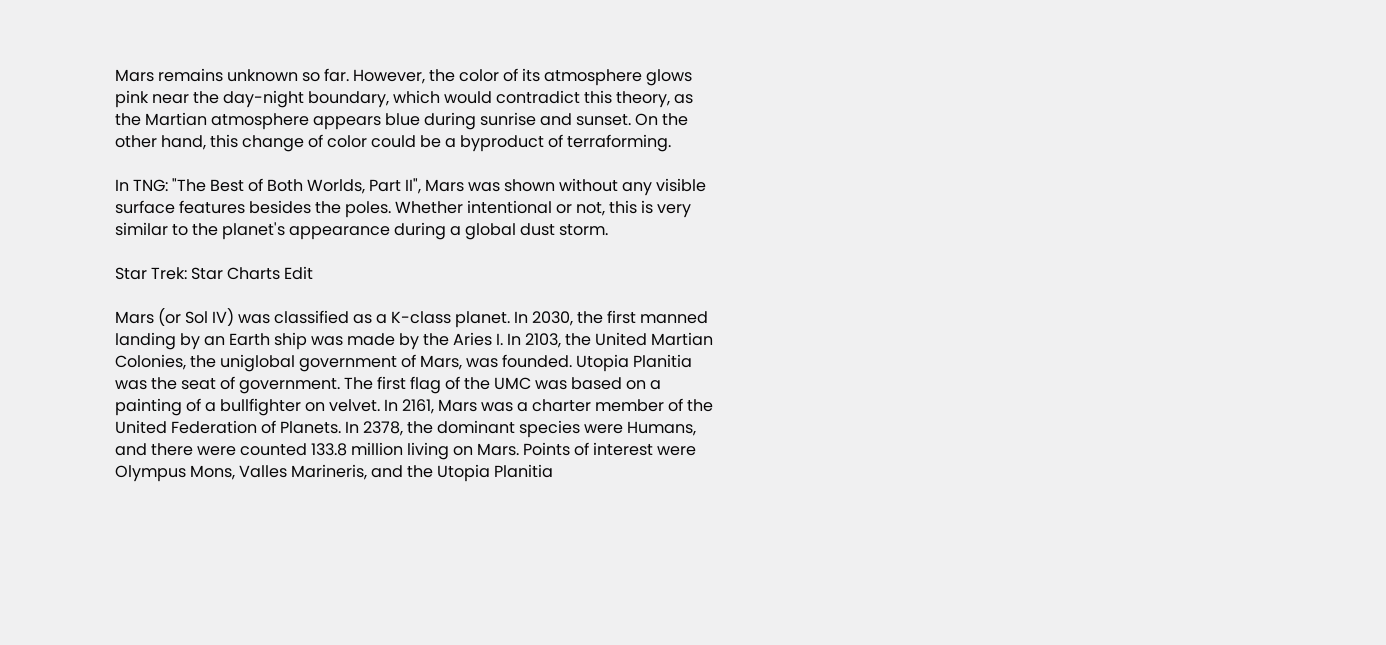Mars remains unknown so far. However, the color of its atmosphere glows pink near the day-night boundary, which would contradict this theory, as the Martian atmosphere appears blue during sunrise and sunset. On the other hand, this change of color could be a byproduct of terraforming.

In TNG: "The Best of Both Worlds, Part II", Mars was shown without any visible surface features besides the poles. Whether intentional or not, this is very similar to the planet's appearance during a global dust storm.

Star Trek: Star Charts Edit

Mars (or Sol IV) was classified as a K-class planet. In 2030, the first manned landing by an Earth ship was made by the Aries I. In 2103, the United Martian Colonies, the uniglobal government of Mars, was founded. Utopia Planitia was the seat of government. The first flag of the UMC was based on a painting of a bullfighter on velvet. In 2161, Mars was a charter member of the United Federation of Planets. In 2378, the dominant species were Humans, and there were counted 133.8 million living on Mars. Points of interest were Olympus Mons, Valles Marineris, and the Utopia Planitia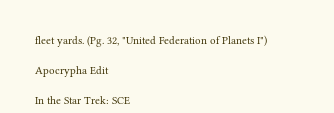fleet yards. (Pg. 32, "United Federation of Planets I")

Apocrypha Edit

In the Star Trek: SCE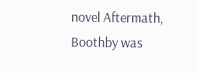novel Aftermath, Boothby was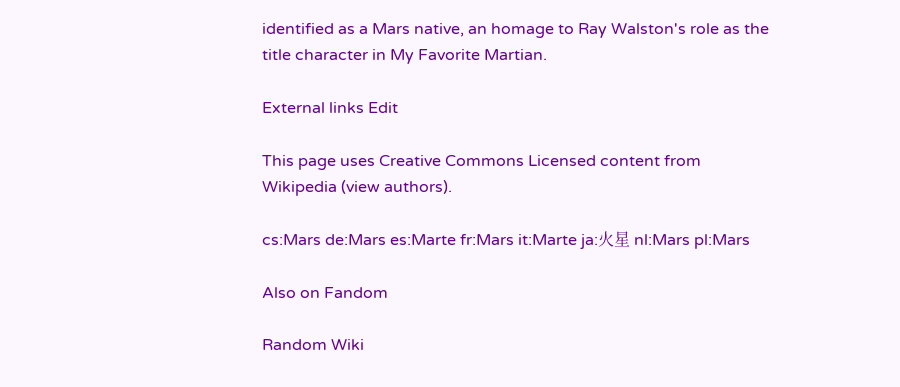identified as a Mars native, an homage to Ray Walston's role as the title character in My Favorite Martian.

External links Edit

This page uses Creative Commons Licensed content from Wikipedia (view authors).

cs:Mars de:Mars es:Marte fr:Mars it:Marte ja:火星 nl:Mars pl:Mars

Also on Fandom

Random Wiki